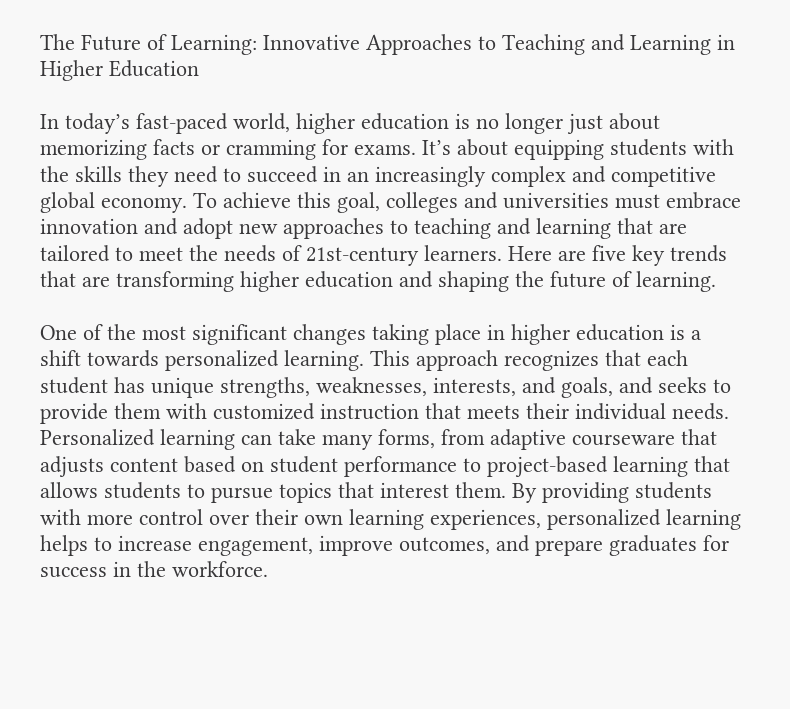The Future of Learning: Innovative Approaches to Teaching and Learning in Higher Education

In today’s fast-paced world, higher education is no longer just about memorizing facts or cramming for exams. It’s about equipping students with the skills they need to succeed in an increasingly complex and competitive global economy. To achieve this goal, colleges and universities must embrace innovation and adopt new approaches to teaching and learning that are tailored to meet the needs of 21st-century learners. Here are five key trends that are transforming higher education and shaping the future of learning.

One of the most significant changes taking place in higher education is a shift towards personalized learning. This approach recognizes that each student has unique strengths, weaknesses, interests, and goals, and seeks to provide them with customized instruction that meets their individual needs. Personalized learning can take many forms, from adaptive courseware that adjusts content based on student performance to project-based learning that allows students to pursue topics that interest them. By providing students with more control over their own learning experiences, personalized learning helps to increase engagement, improve outcomes, and prepare graduates for success in the workforce.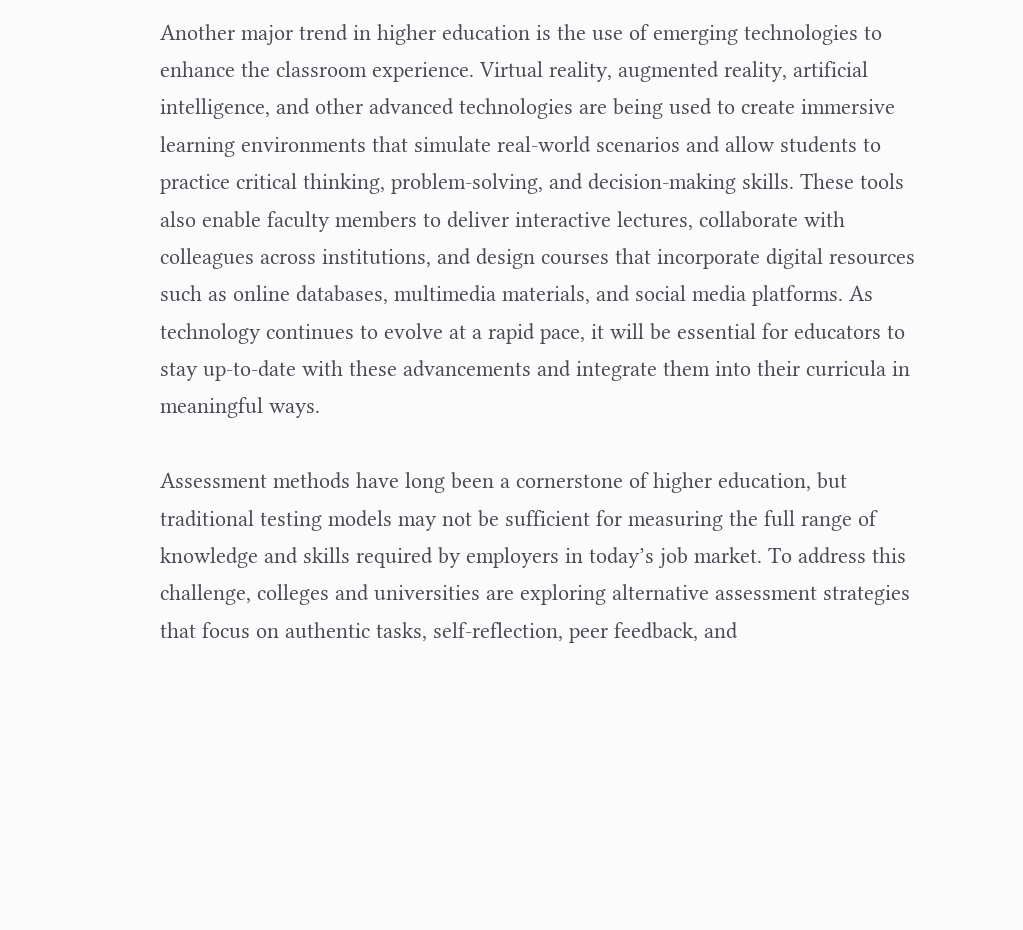Another major trend in higher education is the use of emerging technologies to enhance the classroom experience. Virtual reality, augmented reality, artificial intelligence, and other advanced technologies are being used to create immersive learning environments that simulate real-world scenarios and allow students to practice critical thinking, problem-solving, and decision-making skills. These tools also enable faculty members to deliver interactive lectures, collaborate with colleagues across institutions, and design courses that incorporate digital resources such as online databases, multimedia materials, and social media platforms. As technology continues to evolve at a rapid pace, it will be essential for educators to stay up-to-date with these advancements and integrate them into their curricula in meaningful ways.

Assessment methods have long been a cornerstone of higher education, but traditional testing models may not be sufficient for measuring the full range of knowledge and skills required by employers in today’s job market. To address this challenge, colleges and universities are exploring alternative assessment strategies that focus on authentic tasks, self-reflection, peer feedback, and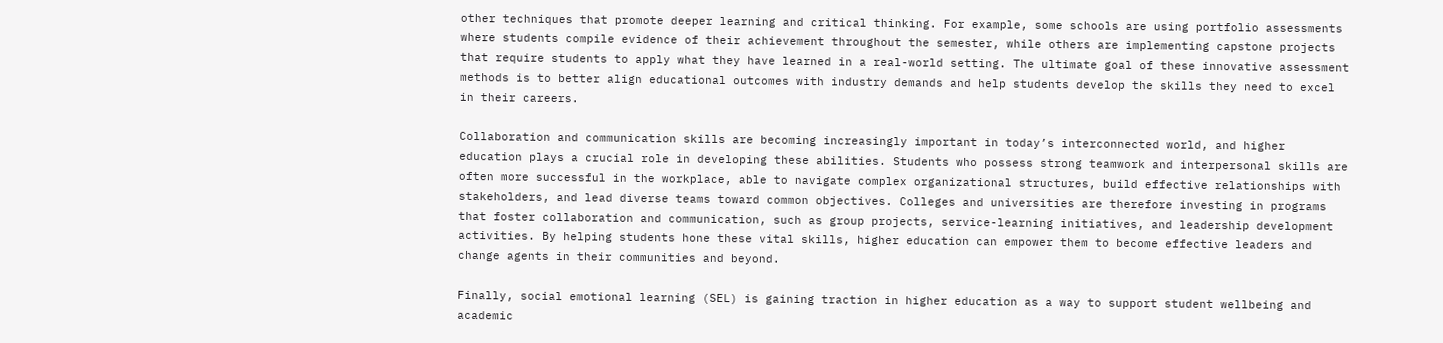other techniques that promote deeper learning and critical thinking. For example, some schools are using portfolio assessments where students compile evidence of their achievement throughout the semester, while others are implementing capstone projects that require students to apply what they have learned in a real-world setting. The ultimate goal of these innovative assessment methods is to better align educational outcomes with industry demands and help students develop the skills they need to excel in their careers.

Collaboration and communication skills are becoming increasingly important in today’s interconnected world, and higher education plays a crucial role in developing these abilities. Students who possess strong teamwork and interpersonal skills are often more successful in the workplace, able to navigate complex organizational structures, build effective relationships with stakeholders, and lead diverse teams toward common objectives. Colleges and universities are therefore investing in programs that foster collaboration and communication, such as group projects, service-learning initiatives, and leadership development activities. By helping students hone these vital skills, higher education can empower them to become effective leaders and change agents in their communities and beyond.

Finally, social emotional learning (SEL) is gaining traction in higher education as a way to support student wellbeing and academic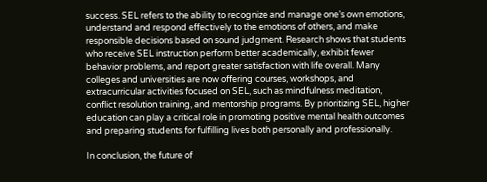success. SEL refers to the ability to recognize and manage one’s own emotions, understand and respond effectively to the emotions of others, and make responsible decisions based on sound judgment. Research shows that students who receive SEL instruction perform better academically, exhibit fewer behavior problems, and report greater satisfaction with life overall. Many colleges and universities are now offering courses, workshops, and extracurricular activities focused on SEL, such as mindfulness meditation, conflict resolution training, and mentorship programs. By prioritizing SEL, higher education can play a critical role in promoting positive mental health outcomes and preparing students for fulfilling lives both personally and professionally.

In conclusion, the future of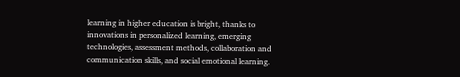learning in higher education is bright, thanks to innovations in personalized learning, emerging technologies, assessment methods, collaboration and communication skills, and social emotional learning.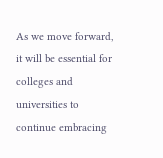As we move forward, it will be essential for colleges and universities to continue embracing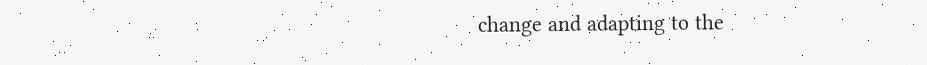change and adapting to the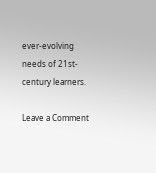ever-evolving needs of 21st-century learners.

Leave a Comment